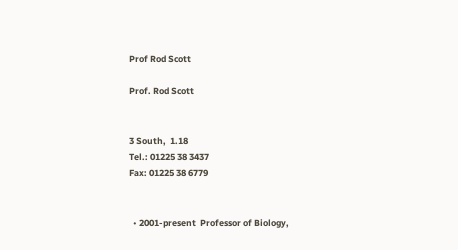Prof Rod Scott

Prof. Rod Scott


3 South,  1.18
Tel.: 01225 38 3437
Fax: 01225 38 6779


  • 2001-present  Professor of Biology,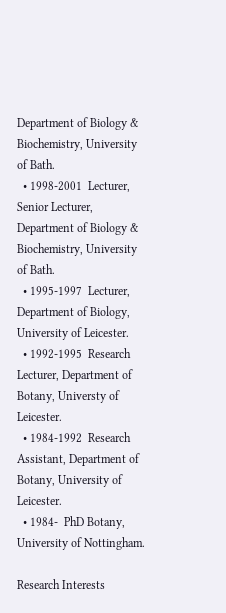Department of Biology & Biochemistry, University of Bath.
  • 1998-2001  Lecturer, Senior Lecturer, Department of Biology & Biochemistry, University of Bath.
  • 1995-1997  Lecturer, Department of Biology, University of Leicester.
  • 1992-1995  Research Lecturer, Department of Botany, Universty of Leicester.
  • 1984-1992  Research Assistant, Department of Botany, University of Leicester.
  • 1984-  PhD Botany, University of Nottingham.

Research Interests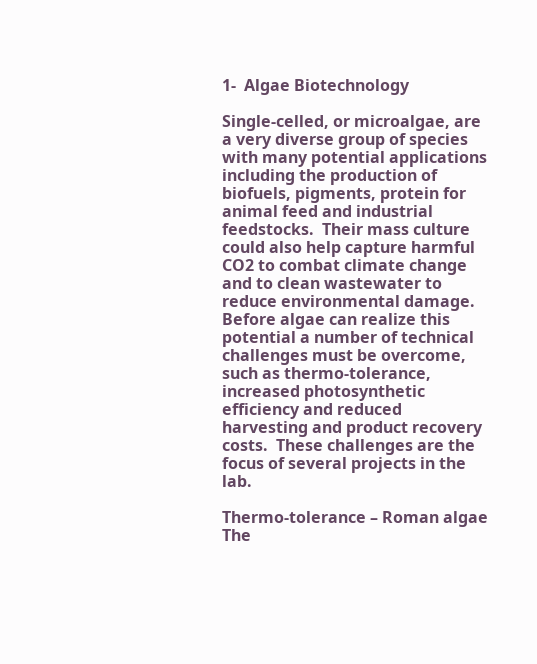1-  Algae Biotechnology

Single-celled, or microalgae, are a very diverse group of species with many potential applications including the production of biofuels, pigments, protein for animal feed and industrial feedstocks.  Their mass culture could also help capture harmful CO2 to combat climate change and to clean wastewater to reduce environmental damage.
Before algae can realize this potential a number of technical challenges must be overcome, such as thermo-tolerance, increased photosynthetic efficiency and reduced harvesting and product recovery costs.  These challenges are the focus of several projects in the lab.

Thermo-tolerance – Roman algae
The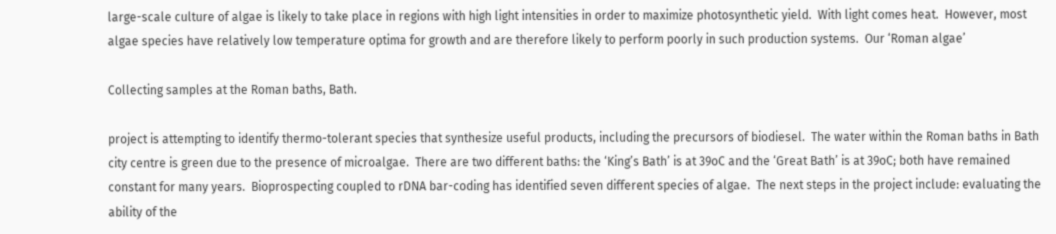large-scale culture of algae is likely to take place in regions with high light intensities in order to maximize photosynthetic yield.  With light comes heat.  However, most algae species have relatively low temperature optima for growth and are therefore likely to perform poorly in such production systems.  Our ‘Roman algae’

Collecting samples at the Roman baths, Bath.

project is attempting to identify thermo-tolerant species that synthesize useful products, including the precursors of biodiesel.  The water within the Roman baths in Bath city centre is green due to the presence of microalgae.  There are two different baths: the ‘King’s Bath’ is at 39oC and the ‘Great Bath’ is at 39oC; both have remained constant for many years.  Bioprospecting coupled to rDNA bar-coding has identified seven different species of algae.  The next steps in the project include: evaluating the ability of the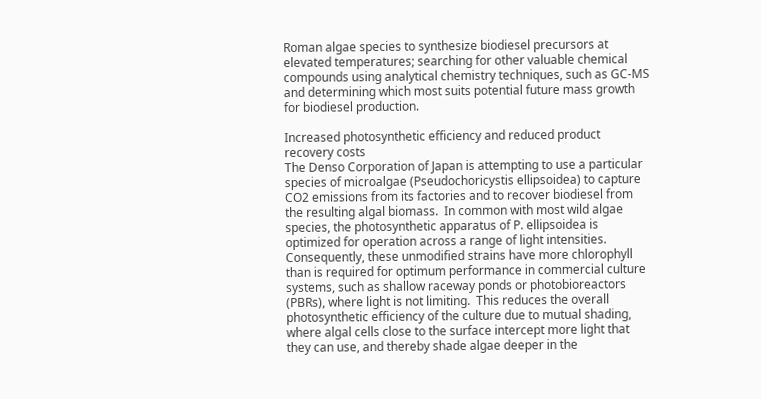Roman algae species to synthesize biodiesel precursors at elevated temperatures; searching for other valuable chemical compounds using analytical chemistry techniques, such as GC-MS and determining which most suits potential future mass growth for biodiesel production.

Increased photosynthetic efficiency and reduced product recovery costs
The Denso Corporation of Japan is attempting to use a particular species of microalgae (Pseudochoricystis ellipsoidea) to capture CO2 emissions from its factories and to recover biodiesel from the resulting algal biomass.  In common with most wild algae species, the photosynthetic apparatus of P. ellipsoidea is optimized for operation across a range of light intensities.  Consequently, these unmodified strains have more chlorophyll than is required for optimum performance in commercial culture systems, such as shallow raceway ponds or photobioreactors (PBRs), where light is not limiting.  This reduces the overall photosynthetic efficiency of the culture due to mutual shading, where algal cells close to the surface intercept more light that they can use, and thereby shade algae deeper in the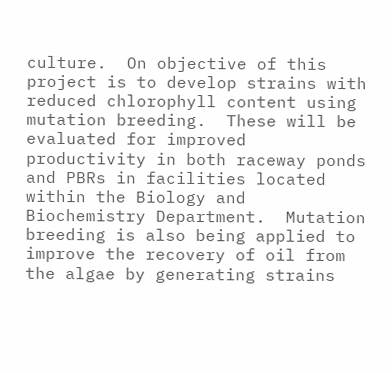culture.  On objective of this project is to develop strains with reduced chlorophyll content using mutation breeding.  These will be evaluated for improved productivity in both raceway ponds and PBRs in facilities located within the Biology and Biochemistry Department.  Mutation breeding is also being applied to improve the recovery of oil from the algae by generating strains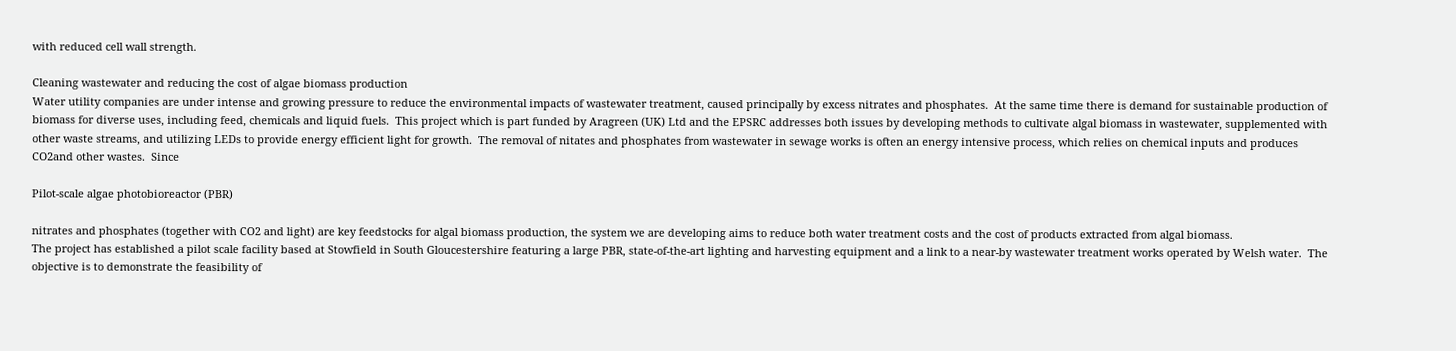with reduced cell wall strength.

Cleaning wastewater and reducing the cost of algae biomass production
Water utility companies are under intense and growing pressure to reduce the environmental impacts of wastewater treatment, caused principally by excess nitrates and phosphates.  At the same time there is demand for sustainable production of biomass for diverse uses, including feed, chemicals and liquid fuels.  This project which is part funded by Aragreen (UK) Ltd and the EPSRC addresses both issues by developing methods to cultivate algal biomass in wastewater, supplemented with other waste streams, and utilizing LEDs to provide energy efficient light for growth.  The removal of nitates and phosphates from wastewater in sewage works is often an energy intensive process, which relies on chemical inputs and produces CO2and other wastes.  Since

Pilot-scale algae photobioreactor (PBR)

nitrates and phosphates (together with CO2 and light) are key feedstocks for algal biomass production, the system we are developing aims to reduce both water treatment costs and the cost of products extracted from algal biomass.
The project has established a pilot scale facility based at Stowfield in South Gloucestershire featuring a large PBR, state-of-the-art lighting and harvesting equipment and a link to a near-by wastewater treatment works operated by Welsh water.  The objective is to demonstrate the feasibility of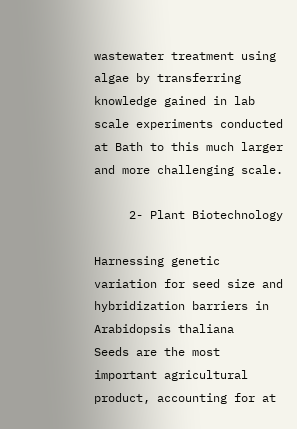wastewater treatment using algae by transferring knowledge gained in lab scale experiments conducted at Bath to this much larger and more challenging scale.

     2- Plant Biotechnology

Harnessing genetic variation for seed size and hybridization barriers in Arabidopsis thaliana
Seeds are the most important agricultural product, accounting for at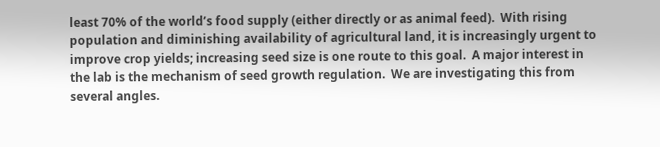least 70% of the world’s food supply (either directly or as animal feed).  With rising population and diminishing availability of agricultural land, it is increasingly urgent to improve crop yields; increasing seed size is one route to this goal.  A major interest in the lab is the mechanism of seed growth regulation.  We are investigating this from several angles.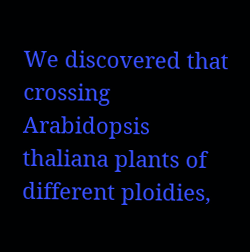We discovered that crossing Arabidopsis thaliana plants of different ploidies,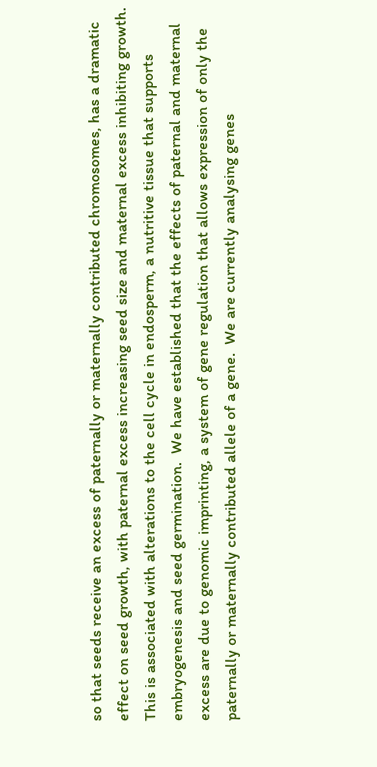so that seeds receive an excess of paternally or maternally contributed chromosomes, has a dramatic effect on seed growth, with paternal excess increasing seed size and maternal excess inhibiting growth.  This is associated with alterations to the cell cycle in endosperm, a nutritive tissue that supports embryogenesis and seed germination.  We have established that the effects of paternal and maternal excess are due to genomic imprinting, a system of gene regulation that allows expression of only the paternally or maternally contributed allele of a gene.  We are currently analysing genes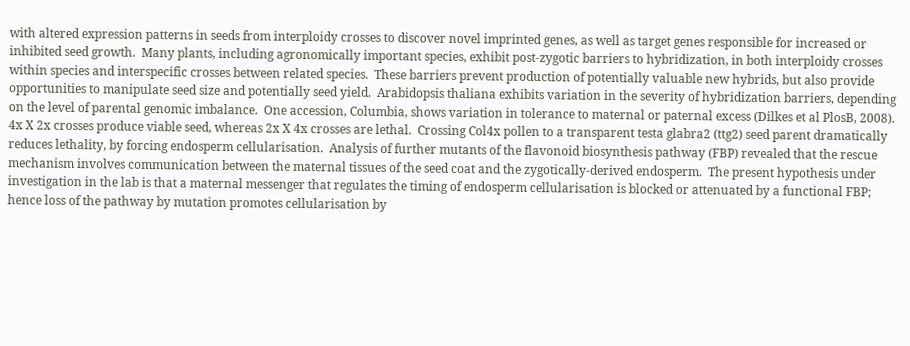with altered expression patterns in seeds from interploidy crosses to discover novel imprinted genes, as well as target genes responsible for increased or inhibited seed growth.  Many plants, including agronomically important species, exhibit post-zygotic barriers to hybridization, in both interploidy crosses within species and interspecific crosses between related species.  These barriers prevent production of potentially valuable new hybrids, but also provide opportunities to manipulate seed size and potentially seed yield.  Arabidopsis thaliana exhibits variation in the severity of hybridization barriers, depending on the level of parental genomic imbalance.  One accession, Columbia, shows variation in tolerance to maternal or paternal excess (Dilkes et al PlosB, 2008).  4x X 2x crosses produce viable seed, whereas 2x X 4x crosses are lethal.  Crossing Col4x pollen to a transparent testa glabra2 (ttg2) seed parent dramatically reduces lethality, by forcing endosperm cellularisation.  Analysis of further mutants of the flavonoid biosynthesis pathway (FBP) revealed that the rescue mechanism involves communication between the maternal tissues of the seed coat and the zygotically-derived endosperm.  The present hypothesis under investigation in the lab is that a maternal messenger that regulates the timing of endosperm cellularisation is blocked or attenuated by a functional FBP; hence loss of the pathway by mutation promotes cellularisation by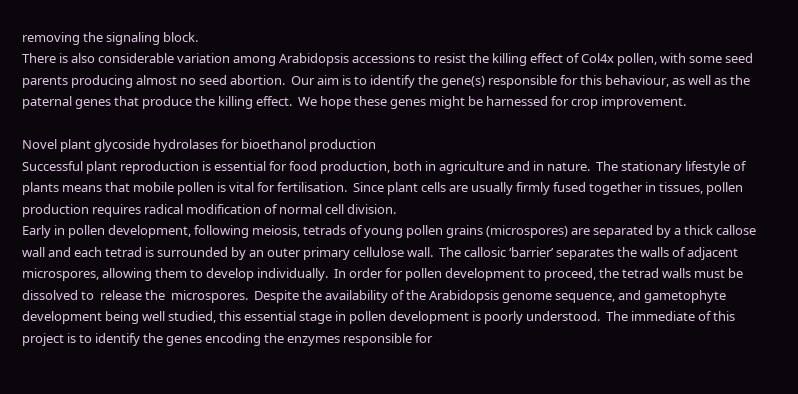removing the signaling block.
There is also considerable variation among Arabidopsis accessions to resist the killing effect of Col4x pollen, with some seed parents producing almost no seed abortion.  Our aim is to identify the gene(s) responsible for this behaviour, as well as the paternal genes that produce the killing effect.  We hope these genes might be harnessed for crop improvement.

Novel plant glycoside hydrolases for bioethanol production
Successful plant reproduction is essential for food production, both in agriculture and in nature.  The stationary lifestyle of plants means that mobile pollen is vital for fertilisation.  Since plant cells are usually firmly fused together in tissues, pollen production requires radical modification of normal cell division.
Early in pollen development, following meiosis, tetrads of young pollen grains (microspores) are separated by a thick callose wall and each tetrad is surrounded by an outer primary cellulose wall.  The callosic ‘barrier’ separates the walls of adjacent microspores, allowing them to develop individually.  In order for pollen development to proceed, the tetrad walls must be dissolved to  release the  microspores.  Despite the availability of the Arabidopsis genome sequence, and gametophyte development being well studied, this essential stage in pollen development is poorly understood.  The immediate of this project is to identify the genes encoding the enzymes responsible for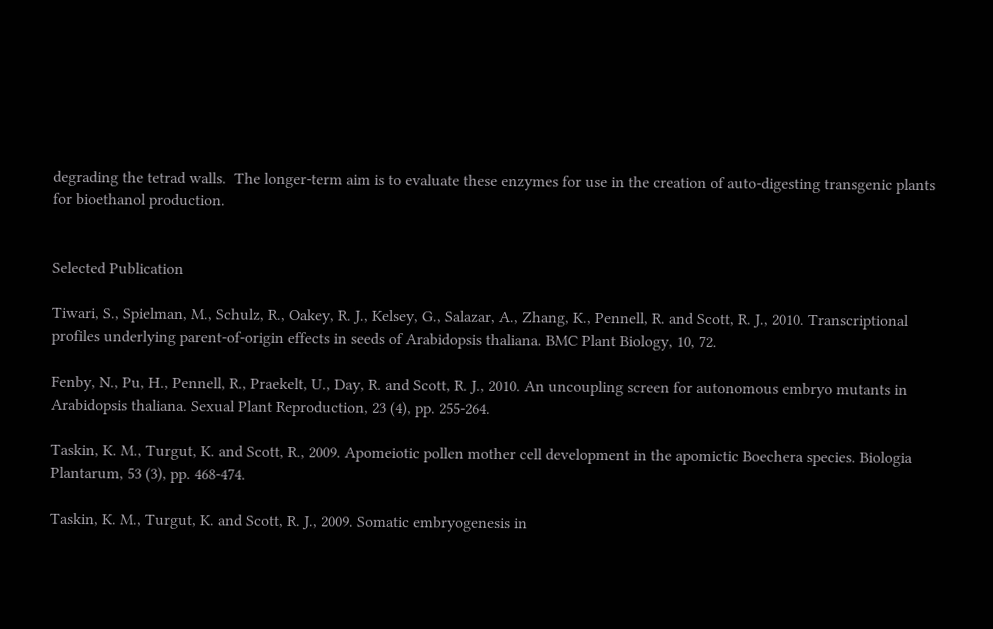degrading the tetrad walls.  The longer-term aim is to evaluate these enzymes for use in the creation of auto-digesting transgenic plants for bioethanol production.


Selected Publication

Tiwari, S., Spielman, M., Schulz, R., Oakey, R. J., Kelsey, G., Salazar, A., Zhang, K., Pennell, R. and Scott, R. J., 2010. Transcriptional profiles underlying parent-of-origin effects in seeds of Arabidopsis thaliana. BMC Plant Biology, 10, 72.

Fenby, N., Pu, H., Pennell, R., Praekelt, U., Day, R. and Scott, R. J., 2010. An uncoupling screen for autonomous embryo mutants in Arabidopsis thaliana. Sexual Plant Reproduction, 23 (4), pp. 255-264.

Taskin, K. M., Turgut, K. and Scott, R., 2009. Apomeiotic pollen mother cell development in the apomictic Boechera species. Biologia Plantarum, 53 (3), pp. 468-474.

Taskin, K. M., Turgut, K. and Scott, R. J., 2009. Somatic embryogenesis in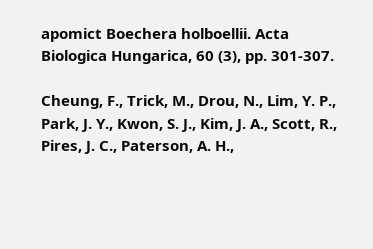apomict Boechera holboellii. Acta Biologica Hungarica, 60 (3), pp. 301-307.

Cheung, F., Trick, M., Drou, N., Lim, Y. P., Park, J. Y., Kwon, S. J., Kim, J. A., Scott, R., Pires, J. C., Paterson, A. H.,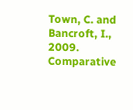Town, C. and Bancroft, I., 2009. Comparative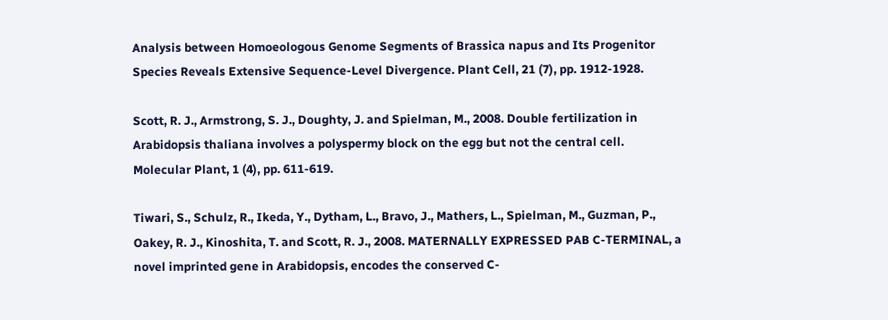Analysis between Homoeologous Genome Segments of Brassica napus and Its Progenitor Species Reveals Extensive Sequence-Level Divergence. Plant Cell, 21 (7), pp. 1912-1928.

Scott, R. J., Armstrong, S. J., Doughty, J. and Spielman, M., 2008. Double fertilization in Arabidopsis thaliana involves a polyspermy block on the egg but not the central cell. Molecular Plant, 1 (4), pp. 611-619.

Tiwari, S., Schulz, R., Ikeda, Y., Dytham, L., Bravo, J., Mathers, L., Spielman, M., Guzman, P., Oakey, R. J., Kinoshita, T. and Scott, R. J., 2008. MATERNALLY EXPRESSED PAB C-TERMINAL, a novel imprinted gene in Arabidopsis, encodes the conserved C-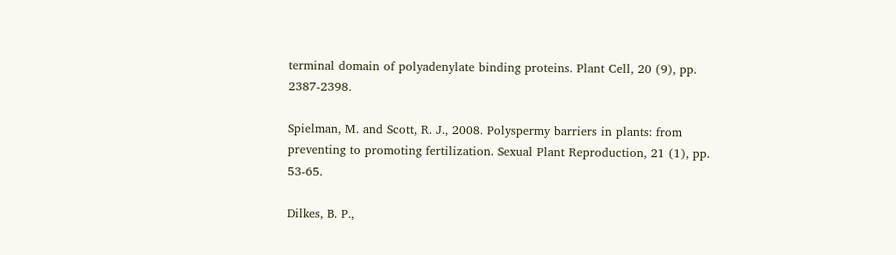terminal domain of polyadenylate binding proteins. Plant Cell, 20 (9), pp. 2387-2398.

Spielman, M. and Scott, R. J., 2008. Polyspermy barriers in plants: from preventing to promoting fertilization. Sexual Plant Reproduction, 21 (1), pp. 53-65.

Dilkes, B. P.,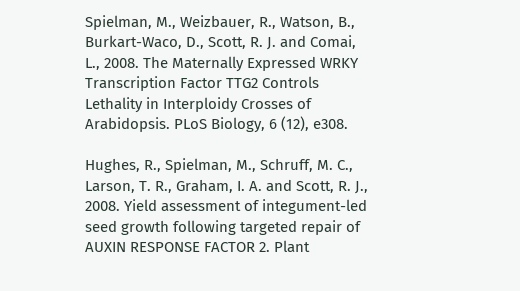Spielman, M., Weizbauer, R., Watson, B., Burkart-Waco, D., Scott, R. J. and Comai, L., 2008. The Maternally Expressed WRKY Transcription Factor TTG2 Controls Lethality in Interploidy Crosses of Arabidopsis. PLoS Biology, 6 (12), e308.

Hughes, R., Spielman, M., Schruff, M. C., Larson, T. R., Graham, I. A. and Scott, R. J., 2008. Yield assessment of integument-led seed growth following targeted repair of AUXIN RESPONSE FACTOR 2. Plant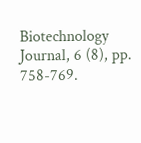Biotechnology Journal, 6 (8), pp. 758-769.